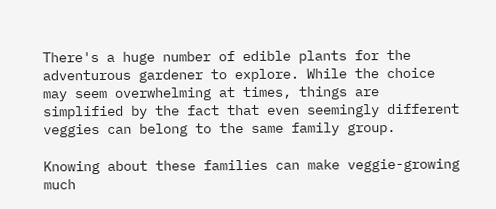There's a huge number of edible plants for the adventurous gardener to explore. While the choice may seem overwhelming at times, things are simplified by the fact that even seemingly different veggies can belong to the same family group.

Knowing about these families can make veggie-growing much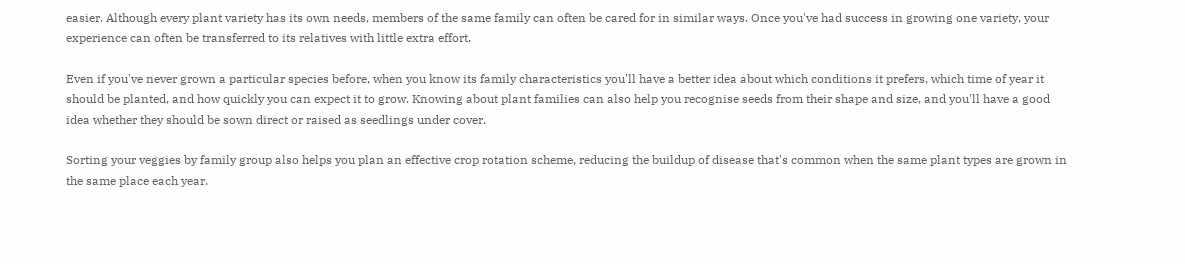easier. Although every plant variety has its own needs, members of the same family can often be cared for in similar ways. Once you've had success in growing one variety, your experience can often be transferred to its relatives with little extra effort.

Even if you've never grown a particular species before, when you know its family characteristics you'll have a better idea about which conditions it prefers, which time of year it should be planted, and how quickly you can expect it to grow. Knowing about plant families can also help you recognise seeds from their shape and size, and you'll have a good idea whether they should be sown direct or raised as seedlings under cover.

Sorting your veggies by family group also helps you plan an effective crop rotation scheme, reducing the buildup of disease that's common when the same plant types are grown in the same place each year.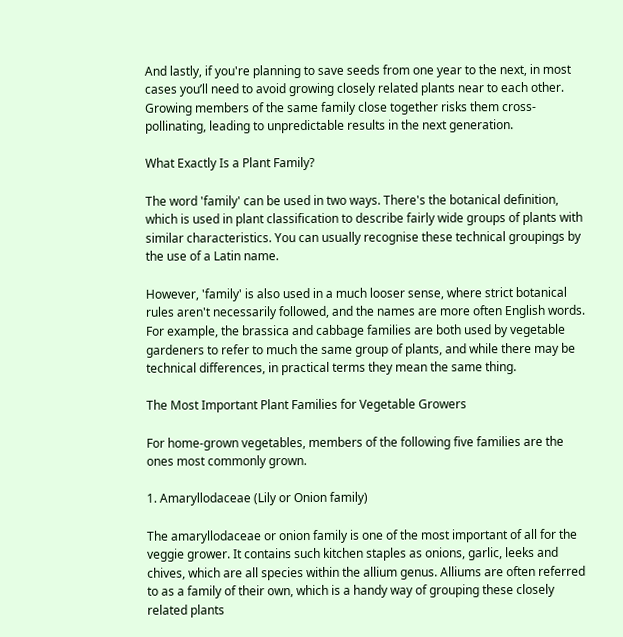And lastly, if you're planning to save seeds from one year to the next, in most cases you’ll need to avoid growing closely related plants near to each other. Growing members of the same family close together risks them cross-pollinating, leading to unpredictable results in the next generation.

What Exactly Is a Plant Family?

The word 'family' can be used in two ways. There's the botanical definition, which is used in plant classification to describe fairly wide groups of plants with similar characteristics. You can usually recognise these technical groupings by the use of a Latin name.

However, 'family' is also used in a much looser sense, where strict botanical rules aren't necessarily followed, and the names are more often English words. For example, the brassica and cabbage families are both used by vegetable gardeners to refer to much the same group of plants, and while there may be technical differences, in practical terms they mean the same thing.

The Most Important Plant Families for Vegetable Growers

For home-grown vegetables, members of the following five families are the ones most commonly grown.

1. Amaryllodaceae (Lily or Onion family)

The amaryllodaceae or onion family is one of the most important of all for the veggie grower. It contains such kitchen staples as onions, garlic, leeks and chives, which are all species within the allium genus. Alliums are often referred to as a family of their own, which is a handy way of grouping these closely related plants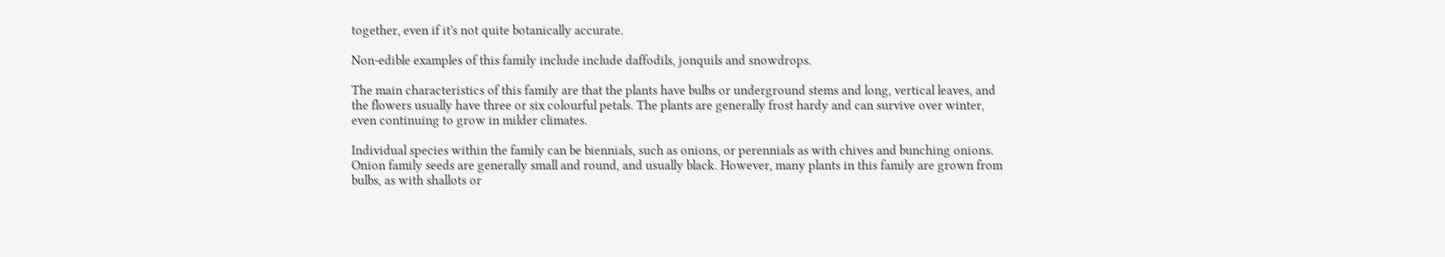together, even if it's not quite botanically accurate.

Non-edible examples of this family include include daffodils, jonquils and snowdrops.

The main characteristics of this family are that the plants have bulbs or underground stems and long, vertical leaves, and the flowers usually have three or six colourful petals. The plants are generally frost hardy and can survive over winter, even continuing to grow in milder climates.

Individual species within the family can be biennials, such as onions, or perennials as with chives and bunching onions. Onion family seeds are generally small and round, and usually black. However, many plants in this family are grown from bulbs, as with shallots or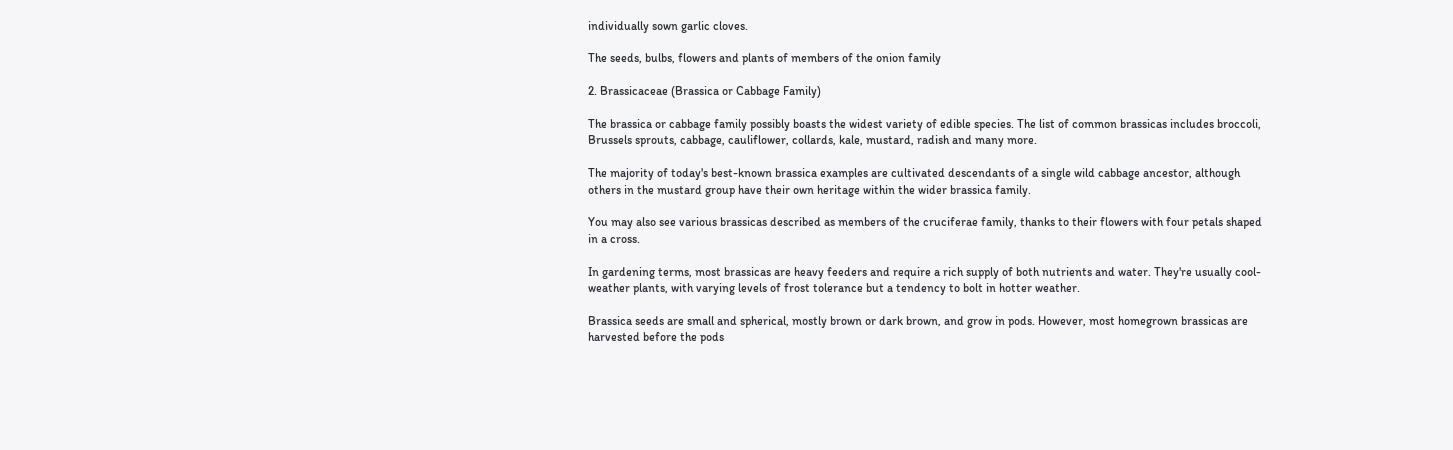individually sown garlic cloves.

The seeds, bulbs, flowers and plants of members of the onion family

2. Brassicaceae (Brassica or Cabbage Family)

The brassica or cabbage family possibly boasts the widest variety of edible species. The list of common brassicas includes broccoli, Brussels sprouts, cabbage, cauliflower, collards, kale, mustard, radish and many more.

The majority of today's best-known brassica examples are cultivated descendants of a single wild cabbage ancestor, although others in the mustard group have their own heritage within the wider brassica family.

You may also see various brassicas described as members of the cruciferae family, thanks to their flowers with four petals shaped in a cross.

In gardening terms, most brassicas are heavy feeders and require a rich supply of both nutrients and water. They're usually cool-weather plants, with varying levels of frost tolerance but a tendency to bolt in hotter weather.

Brassica seeds are small and spherical, mostly brown or dark brown, and grow in pods. However, most homegrown brassicas are harvested before the pods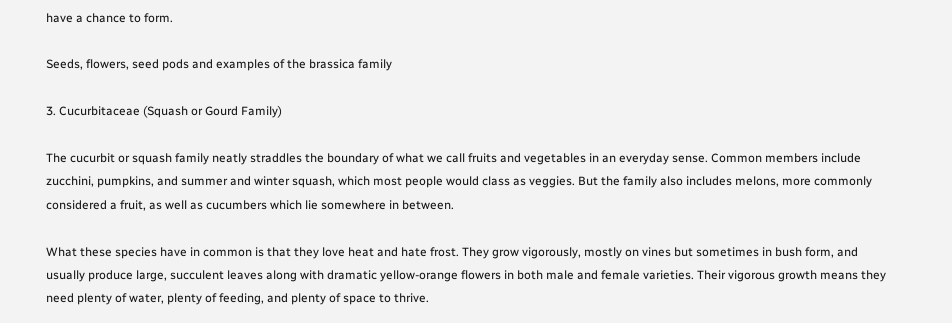have a chance to form.

Seeds, flowers, seed pods and examples of the brassica family

3. Cucurbitaceae (Squash or Gourd Family)

The cucurbit or squash family neatly straddles the boundary of what we call fruits and vegetables in an everyday sense. Common members include zucchini, pumpkins, and summer and winter squash, which most people would class as veggies. But the family also includes melons, more commonly considered a fruit, as well as cucumbers which lie somewhere in between.

What these species have in common is that they love heat and hate frost. They grow vigorously, mostly on vines but sometimes in bush form, and usually produce large, succulent leaves along with dramatic yellow-orange flowers in both male and female varieties. Their vigorous growth means they need plenty of water, plenty of feeding, and plenty of space to thrive.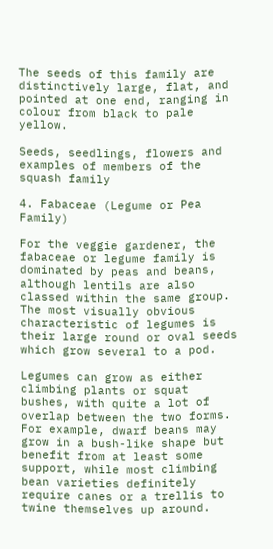The seeds of this family are distinctively large, flat, and pointed at one end, ranging in colour from black to pale yellow.

Seeds, seedlings, flowers and examples of members of the squash family

4. Fabaceae (Legume or Pea Family)

For the veggie gardener, the fabaceae or legume family is dominated by peas and beans, although lentils are also classed within the same group. The most visually obvious characteristic of legumes is their large round or oval seeds which grow several to a pod.

Legumes can grow as either climbing plants or squat bushes, with quite a lot of overlap between the two forms. For example, dwarf beans may grow in a bush-like shape but benefit from at least some support, while most climbing bean varieties definitely require canes or a trellis to twine themselves up around.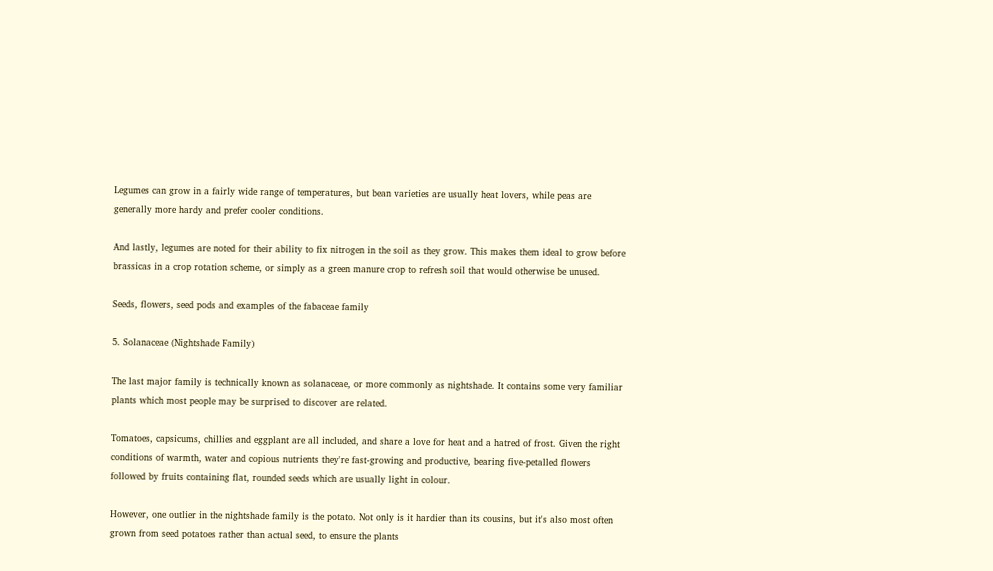Legumes can grow in a fairly wide range of temperatures, but bean varieties are usually heat lovers, while peas are generally more hardy and prefer cooler conditions.

And lastly, legumes are noted for their ability to fix nitrogen in the soil as they grow. This makes them ideal to grow before brassicas in a crop rotation scheme, or simply as a green manure crop to refresh soil that would otherwise be unused.

Seeds, flowers, seed pods and examples of the fabaceae family

5. Solanaceae (Nightshade Family)

The last major family is technically known as solanaceae, or more commonly as nightshade. It contains some very familiar plants which most people may be surprised to discover are related.

Tomatoes, capsicums, chillies and eggplant are all included, and share a love for heat and a hatred of frost. Given the right conditions of warmth, water and copious nutrients they're fast-growing and productive, bearing five-petalled flowers followed by fruits containing flat, rounded seeds which are usually light in colour.

However, one outlier in the nightshade family is the potato. Not only is it hardier than its cousins, but it's also most often grown from seed potatoes rather than actual seed, to ensure the plants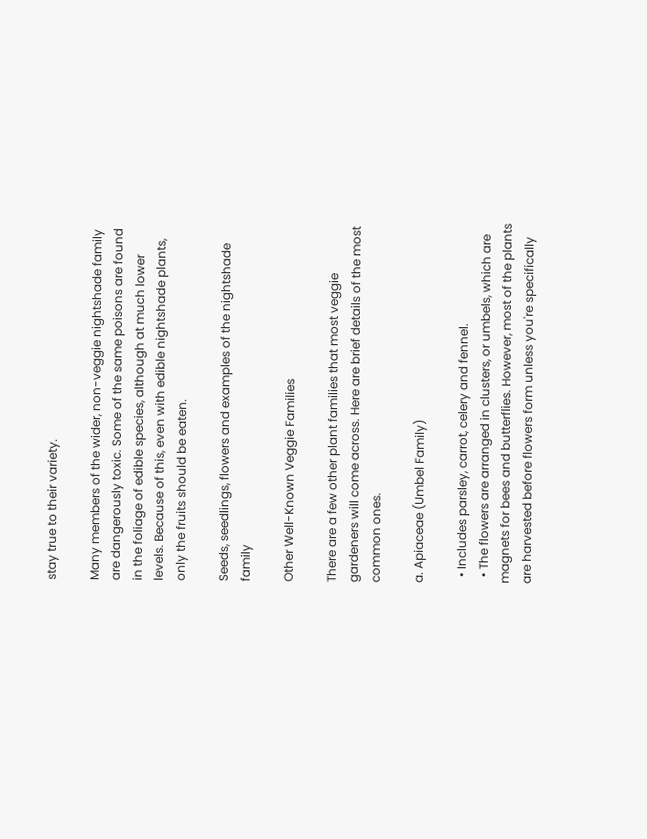stay true to their variety.

Many members of the wider, non-veggie nightshade family are dangerously toxic. Some of the same poisons are found in the foliage of edible species, although at much lower levels. Because of this, even with edible nightshade plants, only the fruits should be eaten.

Seeds, seedlings, flowers and examples of the nightshade family

Other Well-Known Veggie Families

There are a few other plant families that most veggie gardeners will come across. Here are brief details of the most common ones.

a. Apiaceae (Umbel Family)

  • Includes parsley, carrot, celery and fennel.
  • The flowers are arranged in clusters, or umbels, which are magnets for bees and butterflies. However, most of the plants are harvested before flowers form unless you're specifically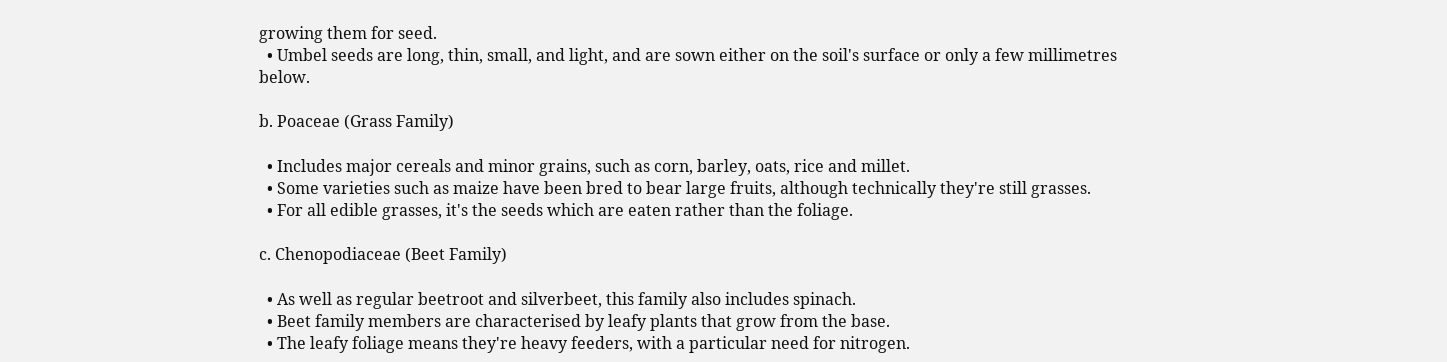growing them for seed.
  • Umbel seeds are long, thin, small, and light, and are sown either on the soil's surface or only a few millimetres below.

b. Poaceae (Grass Family)

  • Includes major cereals and minor grains, such as corn, barley, oats, rice and millet.
  • Some varieties such as maize have been bred to bear large fruits, although technically they're still grasses.
  • For all edible grasses, it's the seeds which are eaten rather than the foliage.

c. Chenopodiaceae (Beet Family)

  • As well as regular beetroot and silverbeet, this family also includes spinach.
  • Beet family members are characterised by leafy plants that grow from the base.
  • The leafy foliage means they're heavy feeders, with a particular need for nitrogen.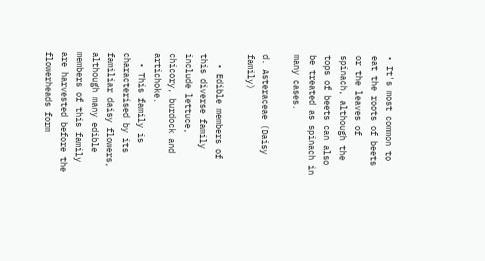• It's most common to eat the roots of beets or the leaves of spinach, although the tops of beets can also be treated as spinach in many cases.

d. Asteraceae (Daisy family)

  • Edible members of this diverse family include lettuce, chicory, burdock and artichoke.
  • This family is characterised by its familiar daisy flowers, although many edible members of this family are harvested before the flowerheads form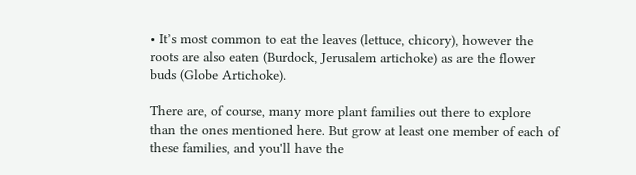• It’s most common to eat the leaves (lettuce, chicory), however the roots are also eaten (Burdock, Jerusalem artichoke) as are the flower buds (Globe Artichoke).

There are, of course, many more plant families out there to explore than the ones mentioned here. But grow at least one member of each of these families, and you'll have the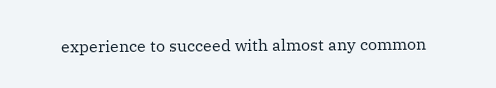experience to succeed with almost any common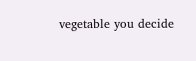vegetable you decide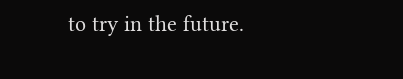to try in the future.